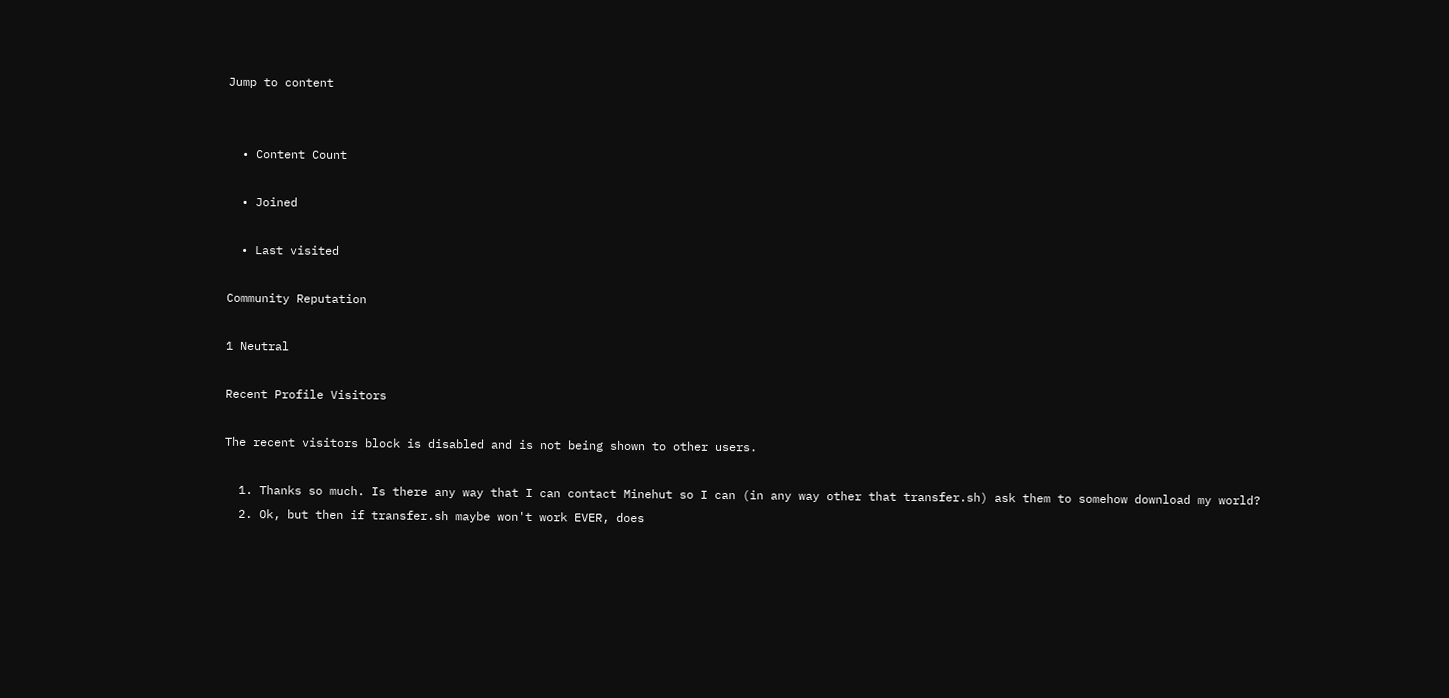Jump to content


  • Content Count

  • Joined

  • Last visited

Community Reputation

1 Neutral

Recent Profile Visitors

The recent visitors block is disabled and is not being shown to other users.

  1. Thanks so much. Is there any way that I can contact Minehut so I can (in any way other that transfer.sh) ask them to somehow download my world?
  2. Ok, but then if transfer.sh maybe won't work EVER, does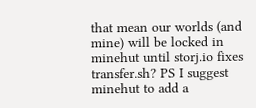that mean our worlds (and mine) will be locked in minehut until storj.io fixes transfer.sh? PS I suggest minehut to add a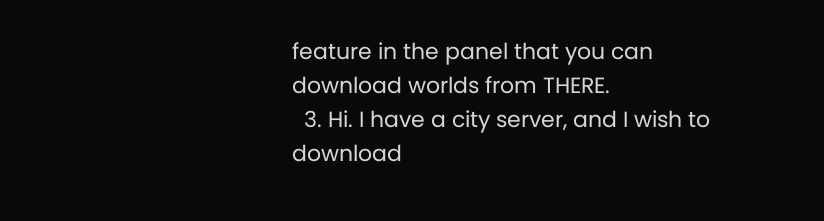feature in the panel that you can download worlds from THERE.
  3. Hi. I have a city server, and I wish to download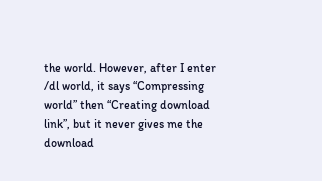the world. However, after I enter /dl world, it says “Compressing world” then “Creating download link”, but it never gives me the download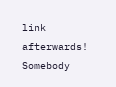link afterwards! Somebody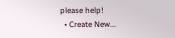please help!
  • Create New...